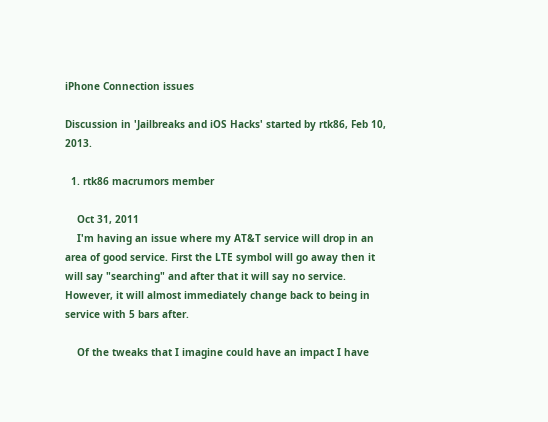iPhone Connection issues

Discussion in 'Jailbreaks and iOS Hacks' started by rtk86, Feb 10, 2013.

  1. rtk86 macrumors member

    Oct 31, 2011
    I'm having an issue where my AT&T service will drop in an area of good service. First the LTE symbol will go away then it will say "searching" and after that it will say no service. However, it will almost immediately change back to being in service with 5 bars after.

    Of the tweaks that I imagine could have an impact I have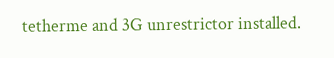tetherme and 3G unrestrictor installed.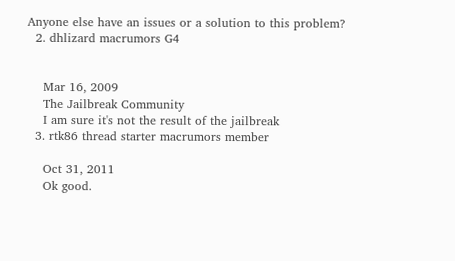Anyone else have an issues or a solution to this problem?
  2. dhlizard macrumors G4


    Mar 16, 2009
    The Jailbreak Community
    I am sure it's not the result of the jailbreak
  3. rtk86 thread starter macrumors member

    Oct 31, 2011
    Ok good.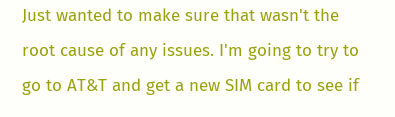Just wanted to make sure that wasn't the root cause of any issues. I'm going to try to go to AT&T and get a new SIM card to see if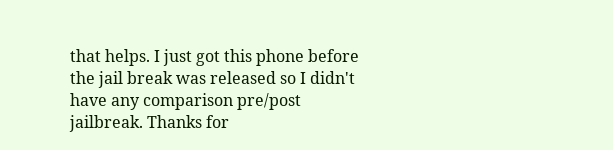that helps. I just got this phone before the jail break was released so I didn't have any comparison pre/post jailbreak. Thanks for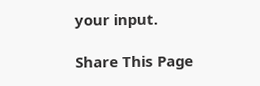your input.

Share This Page